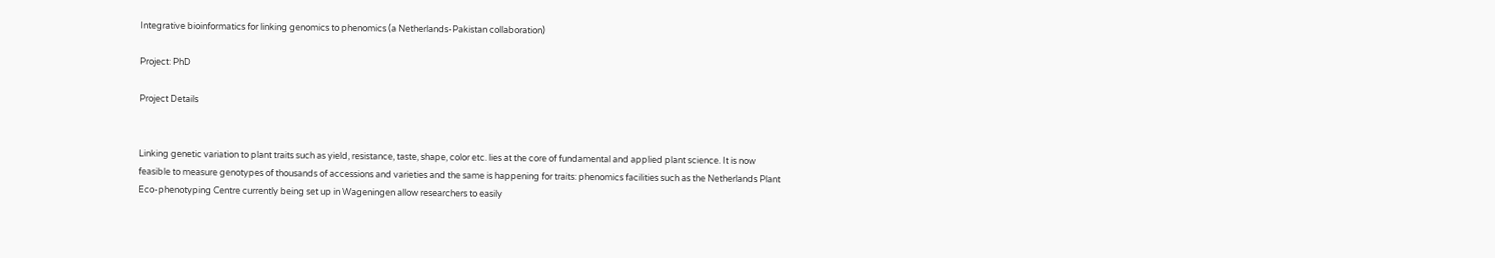Integrative bioinformatics for linking genomics to phenomics (a Netherlands-Pakistan collaboration)

Project: PhD

Project Details


Linking genetic variation to plant traits such as yield, resistance, taste, shape, color etc. lies at the core of fundamental and applied plant science. It is now feasible to measure genotypes of thousands of accessions and varieties and the same is happening for traits: phenomics facilities such as the Netherlands Plant Eco-phenotyping Centre currently being set up in Wageningen allow researchers to easily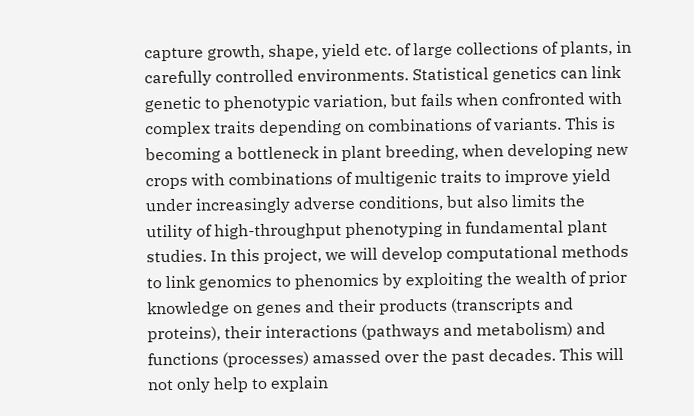capture growth, shape, yield etc. of large collections of plants, in carefully controlled environments. Statistical genetics can link genetic to phenotypic variation, but fails when confronted with complex traits depending on combinations of variants. This is becoming a bottleneck in plant breeding, when developing new crops with combinations of multigenic traits to improve yield under increasingly adverse conditions, but also limits the utility of high-throughput phenotyping in fundamental plant studies. In this project, we will develop computational methods to link genomics to phenomics by exploiting the wealth of prior knowledge on genes and their products (transcripts and proteins), their interactions (pathways and metabolism) and functions (processes) amassed over the past decades. This will not only help to explain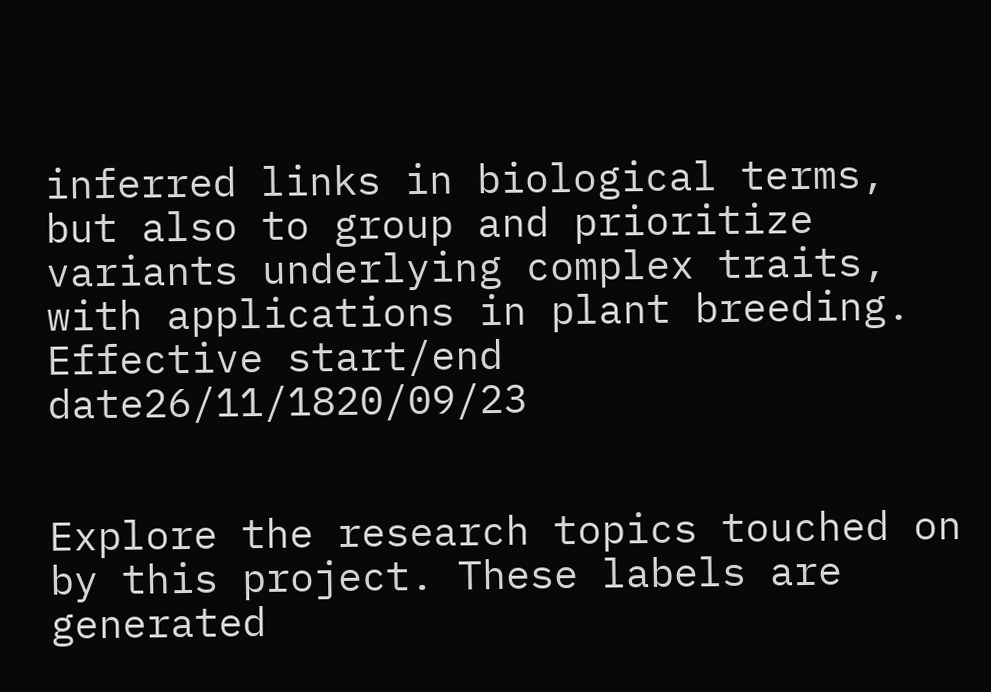inferred links in biological terms, but also to group and prioritize variants underlying complex traits, with applications in plant breeding.
Effective start/end date26/11/1820/09/23


Explore the research topics touched on by this project. These labels are generated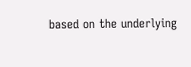based on the underlying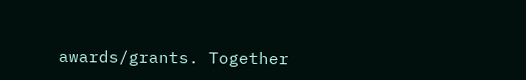awards/grants. Together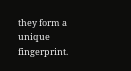they form a unique fingerprint.